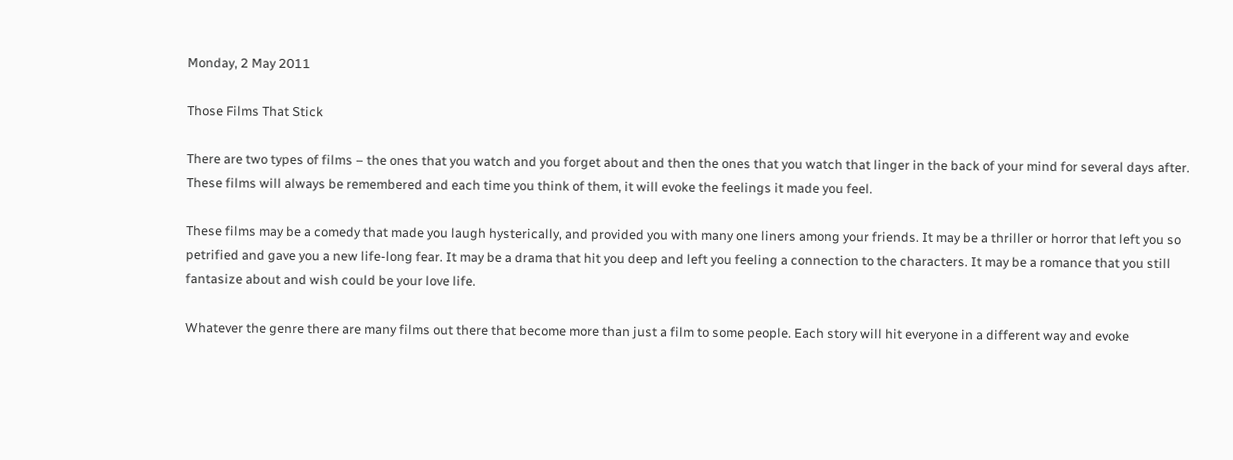Monday, 2 May 2011

Those Films That Stick

There are two types of films – the ones that you watch and you forget about and then the ones that you watch that linger in the back of your mind for several days after. These films will always be remembered and each time you think of them, it will evoke the feelings it made you feel.

These films may be a comedy that made you laugh hysterically, and provided you with many one liners among your friends. It may be a thriller or horror that left you so petrified and gave you a new life-long fear. It may be a drama that hit you deep and left you feeling a connection to the characters. It may be a romance that you still fantasize about and wish could be your love life.

Whatever the genre there are many films out there that become more than just a film to some people. Each story will hit everyone in a different way and evoke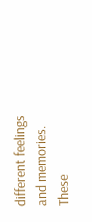different feelings and memories. These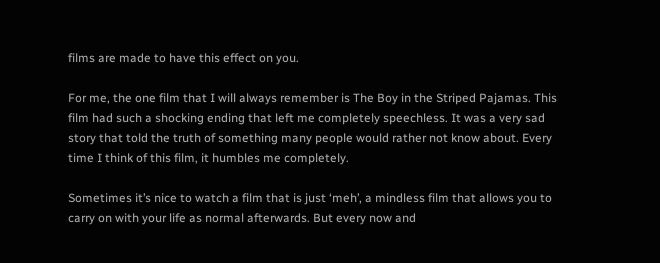films are made to have this effect on you.

For me, the one film that I will always remember is The Boy in the Striped Pajamas. This film had such a shocking ending that left me completely speechless. It was a very sad story that told the truth of something many people would rather not know about. Every time I think of this film, it humbles me completely.

Sometimes it’s nice to watch a film that is just ‘meh’, a mindless film that allows you to carry on with your life as normal afterwards. But every now and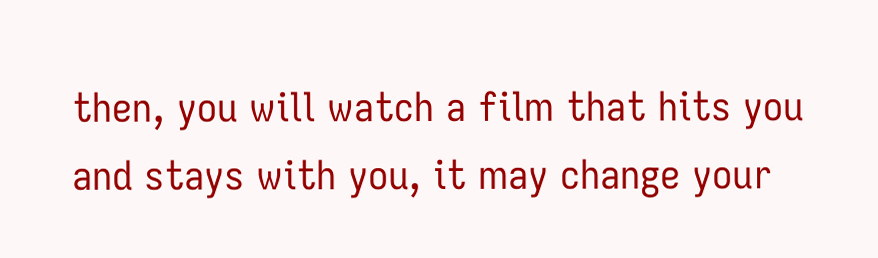then, you will watch a film that hits you and stays with you, it may change your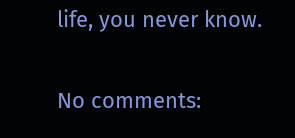life, you never know.

No comments: